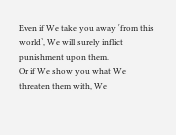Even if We take you away ˹from this world˺, We will surely inflict punishment upon them.
Or if We show you what We threaten them with, We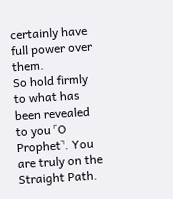certainly have full power over them.
So hold firmly to what has been revealed to you ˹O Prophet˺. You are truly on the Straight Path.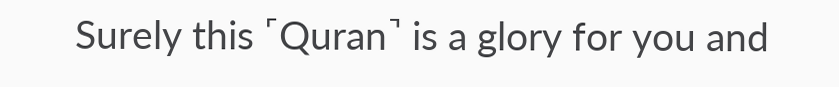Surely this ˹Quran˺ is a glory for you and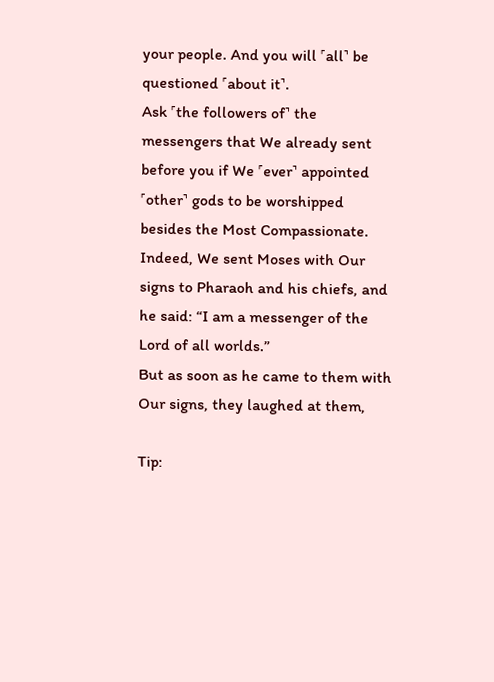your people. And you will ˹all˺ be questioned ˹about it˺.
Ask ˹the followers of˺ the messengers that We already sent before you if We ˹ever˺ appointed ˹other˺ gods to be worshipped besides the Most Compassionate.
Indeed, We sent Moses with Our signs to Pharaoh and his chiefs, and he said: “I am a messenger of the Lord of all worlds.”
But as soon as he came to them with Our signs, they laughed at them,

Tip: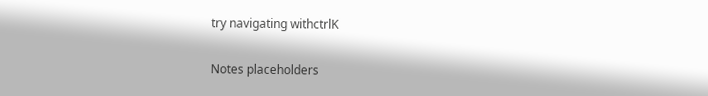try navigating withctrlK

Notes placeholders